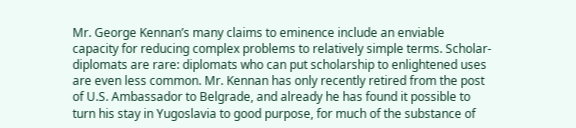Mr. George Kennan’s many claims to eminence include an enviable capacity for reducing complex problems to relatively simple terms. Scholar-diplomats are rare: diplomats who can put scholarship to enlightened uses are even less common. Mr. Kennan has only recently retired from the post of U.S. Ambassador to Belgrade, and already he has found it possible to turn his stay in Yugoslavia to good purpose, for much of the substance of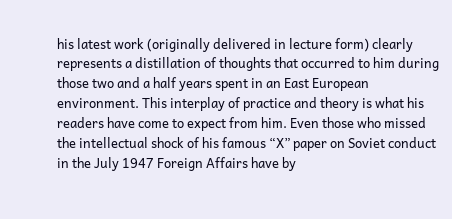his latest work (originally delivered in lecture form) clearly represents a distillation of thoughts that occurred to him during those two and a half years spent in an East European environment. This interplay of practice and theory is what his readers have come to expect from him. Even those who missed the intellectual shock of his famous “X” paper on Soviet conduct in the July 1947 Foreign Affairs have by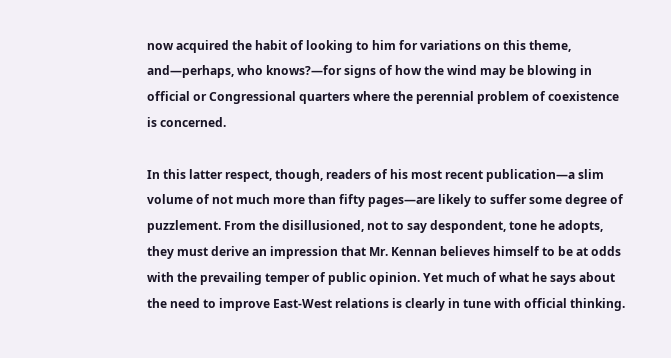now acquired the habit of looking to him for variations on this theme, and—perhaps, who knows?—for signs of how the wind may be blowing in official or Congressional quarters where the perennial problem of coexistence is concerned.

In this latter respect, though, readers of his most recent publication—a slim volume of not much more than fifty pages—are likely to suffer some degree of puzzlement. From the disillusioned, not to say despondent, tone he adopts, they must derive an impression that Mr. Kennan believes himself to be at odds with the prevailing temper of public opinion. Yet much of what he says about the need to improve East-West relations is clearly in tune with official thinking.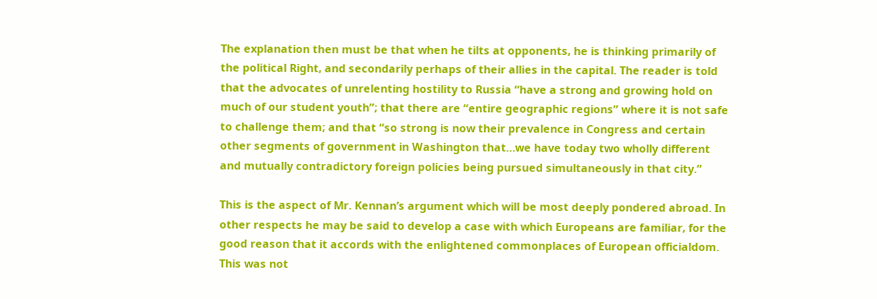The explanation then must be that when he tilts at opponents, he is thinking primarily of the political Right, and secondarily perhaps of their allies in the capital. The reader is told that the advocates of unrelenting hostility to Russia “have a strong and growing hold on much of our student youth”; that there are “entire geographic regions” where it is not safe to challenge them; and that “so strong is now their prevalence in Congress and certain other segments of government in Washington that…we have today two wholly different and mutually contradictory foreign policies being pursued simultaneously in that city.”

This is the aspect of Mr. Kennan’s argument which will be most deeply pondered abroad. In other respects he may be said to develop a case with which Europeans are familiar, for the good reason that it accords with the enlightened commonplaces of European officialdom. This was not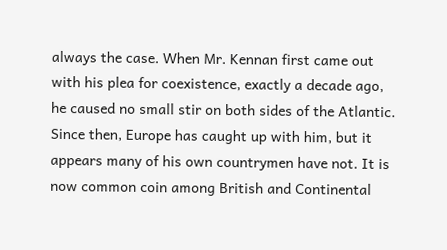always the case. When Mr. Kennan first came out with his plea for coexistence, exactly a decade ago, he caused no small stir on both sides of the Atlantic. Since then, Europe has caught up with him, but it appears many of his own countrymen have not. It is now common coin among British and Continental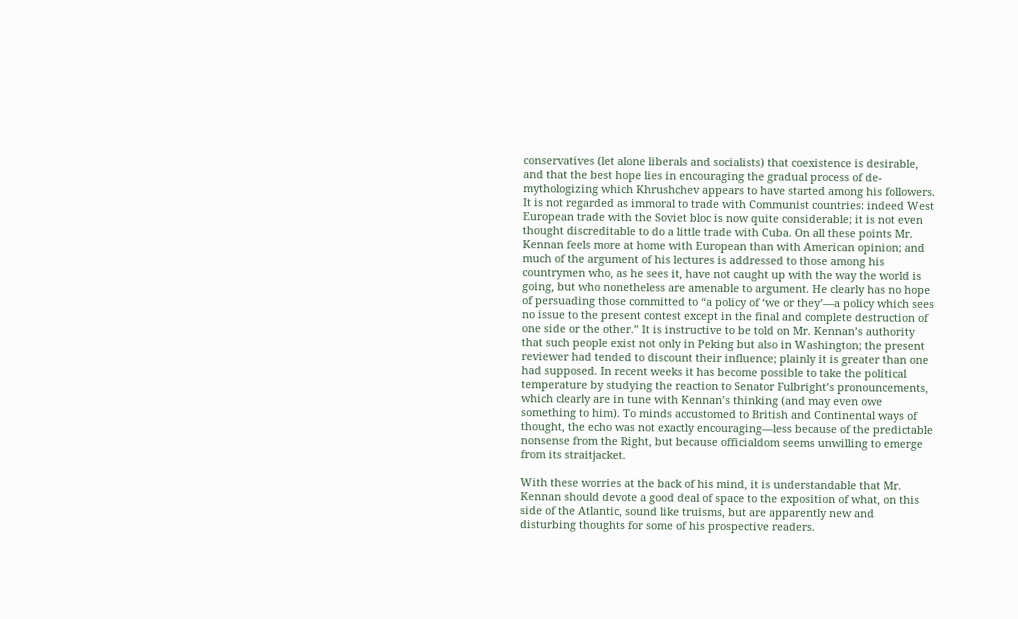conservatives (let alone liberals and socialists) that coexistence is desirable, and that the best hope lies in encouraging the gradual process of de-mythologizing which Khrushchev appears to have started among his followers. It is not regarded as immoral to trade with Communist countries: indeed West European trade with the Soviet bloc is now quite considerable; it is not even thought discreditable to do a little trade with Cuba. On all these points Mr. Kennan feels more at home with European than with American opinion; and much of the argument of his lectures is addressed to those among his countrymen who, as he sees it, have not caught up with the way the world is going, but who nonetheless are amenable to argument. He clearly has no hope of persuading those committed to “a policy of ‘we or they’—a policy which sees no issue to the present contest except in the final and complete destruction of one side or the other.” It is instructive to be told on Mr. Kennan’s authority that such people exist not only in Peking but also in Washington; the present reviewer had tended to discount their influence; plainly it is greater than one had supposed. In recent weeks it has become possible to take the political temperature by studying the reaction to Senator Fulbright’s pronouncements, which clearly are in tune with Kennan’s thinking (and may even owe something to him). To minds accustomed to British and Continental ways of thought, the echo was not exactly encouraging—less because of the predictable nonsense from the Right, but because officialdom seems unwilling to emerge from its straitjacket.

With these worries at the back of his mind, it is understandable that Mr. Kennan should devote a good deal of space to the exposition of what, on this side of the Atlantic, sound like truisms, but are apparently new and disturbing thoughts for some of his prospective readers.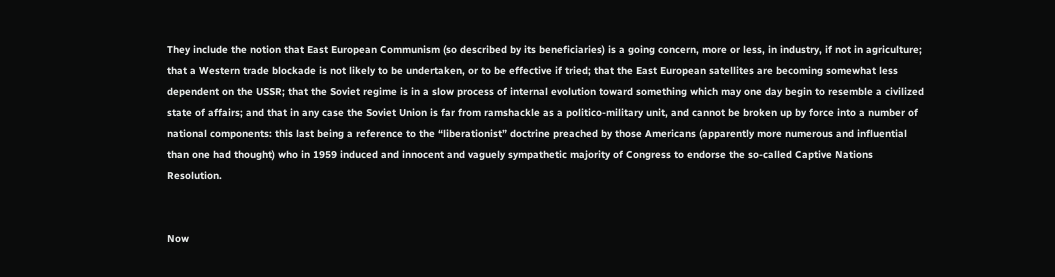They include the notion that East European Communism (so described by its beneficiaries) is a going concern, more or less, in industry, if not in agriculture; that a Western trade blockade is not likely to be undertaken, or to be effective if tried; that the East European satellites are becoming somewhat less dependent on the USSR; that the Soviet regime is in a slow process of internal evolution toward something which may one day begin to resemble a civilized state of affairs; and that in any case the Soviet Union is far from ramshackle as a politico-military unit, and cannot be broken up by force into a number of national components: this last being a reference to the “liberationist” doctrine preached by those Americans (apparently more numerous and influential than one had thought) who in 1959 induced and innocent and vaguely sympathetic majority of Congress to endorse the so-called Captive Nations Resolution.


Now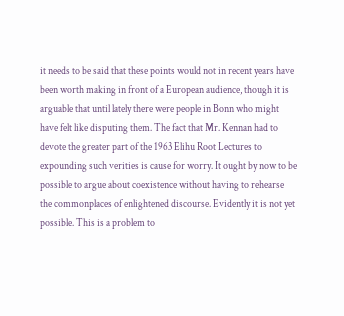it needs to be said that these points would not in recent years have been worth making in front of a European audience, though it is arguable that until lately there were people in Bonn who might have felt like disputing them. The fact that Mr. Kennan had to devote the greater part of the 1963 Elihu Root Lectures to expounding such verities is cause for worry. It ought by now to be possible to argue about coexistence without having to rehearse the commonplaces of enlightened discourse. Evidently it is not yet possible. This is a problem to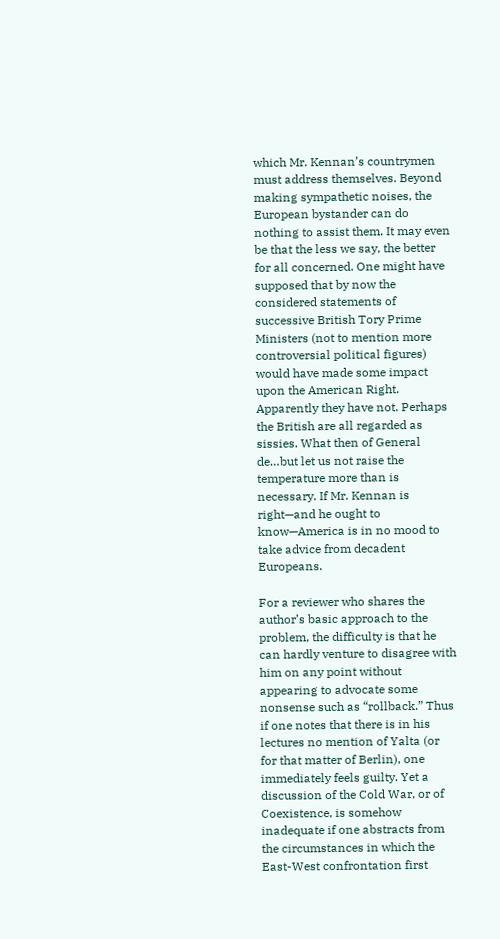which Mr. Kennan’s countrymen must address themselves. Beyond making sympathetic noises, the European bystander can do nothing to assist them. It may even be that the less we say, the better for all concerned. One might have supposed that by now the considered statements of successive British Tory Prime Ministers (not to mention more controversial political figures) would have made some impact upon the American Right. Apparently they have not. Perhaps the British are all regarded as sissies. What then of General de…but let us not raise the temperature more than is necessary. If Mr. Kennan is right—and he ought to know—America is in no mood to take advice from decadent Europeans.

For a reviewer who shares the author’s basic approach to the problem, the difficulty is that he can hardly venture to disagree with him on any point without appearing to advocate some nonsense such as “rollback.” Thus if one notes that there is in his lectures no mention of Yalta (or for that matter of Berlin), one immediately feels guilty. Yet a discussion of the Cold War, or of Coexistence, is somehow inadequate if one abstracts from the circumstances in which the East-West confrontation first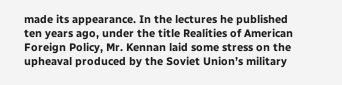made its appearance. In the lectures he published ten years ago, under the title Realities of American Foreign Policy, Mr. Kennan laid some stress on the upheaval produced by the Soviet Union’s military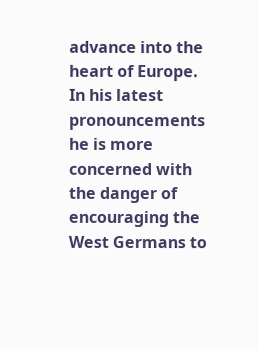advance into the heart of Europe. In his latest pronouncements he is more concerned with the danger of encouraging the West Germans to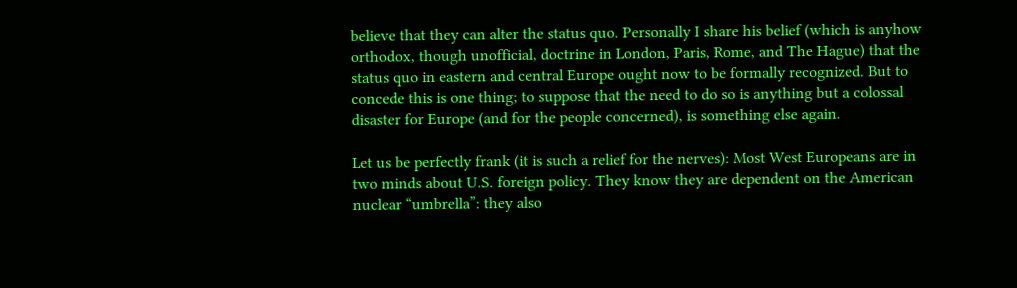believe that they can alter the status quo. Personally I share his belief (which is anyhow orthodox, though unofficial, doctrine in London, Paris, Rome, and The Hague) that the status quo in eastern and central Europe ought now to be formally recognized. But to concede this is one thing; to suppose that the need to do so is anything but a colossal disaster for Europe (and for the people concerned), is something else again.

Let us be perfectly frank (it is such a relief for the nerves): Most West Europeans are in two minds about U.S. foreign policy. They know they are dependent on the American nuclear “umbrella”: they also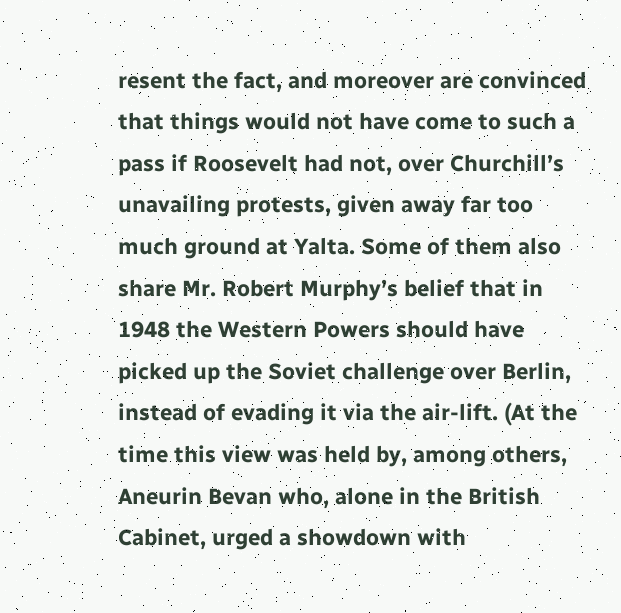resent the fact, and moreover are convinced that things would not have come to such a pass if Roosevelt had not, over Churchill’s unavailing protests, given away far too much ground at Yalta. Some of them also share Mr. Robert Murphy’s belief that in 1948 the Western Powers should have picked up the Soviet challenge over Berlin, instead of evading it via the air-lift. (At the time this view was held by, among others, Aneurin Bevan who, alone in the British Cabinet, urged a showdown with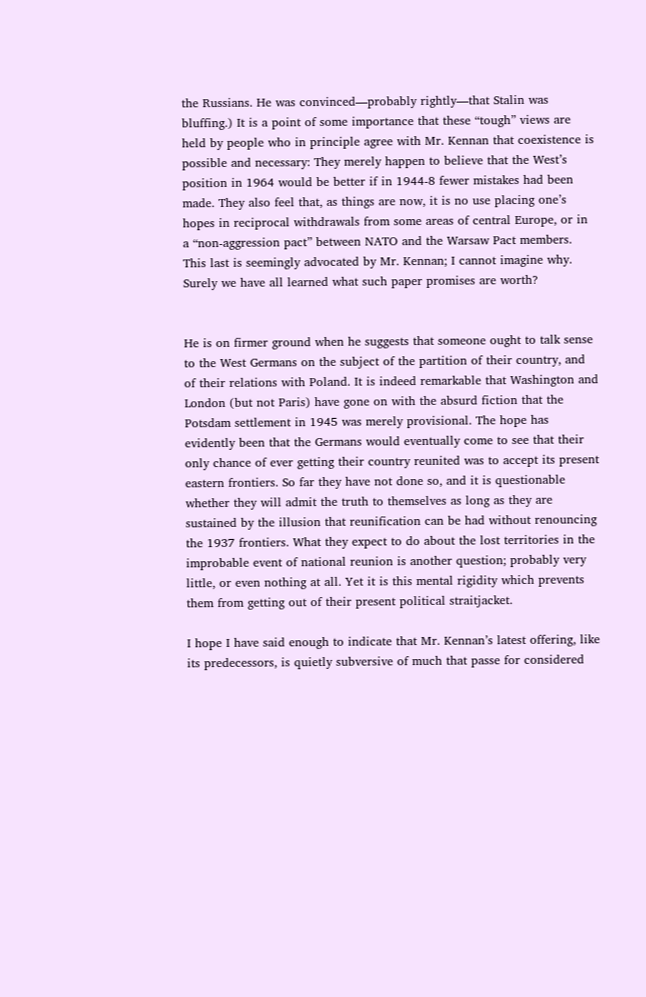the Russians. He was convinced—probably rightly—that Stalin was bluffing.) It is a point of some importance that these “tough” views are held by people who in principle agree with Mr. Kennan that coexistence is possible and necessary: They merely happen to believe that the West’s position in 1964 would be better if in 1944-8 fewer mistakes had been made. They also feel that, as things are now, it is no use placing one’s hopes in reciprocal withdrawals from some areas of central Europe, or in a “non-aggression pact” between NATO and the Warsaw Pact members. This last is seemingly advocated by Mr. Kennan; I cannot imagine why. Surely we have all learned what such paper promises are worth?


He is on firmer ground when he suggests that someone ought to talk sense to the West Germans on the subject of the partition of their country, and of their relations with Poland. It is indeed remarkable that Washington and London (but not Paris) have gone on with the absurd fiction that the Potsdam settlement in 1945 was merely provisional. The hope has evidently been that the Germans would eventually come to see that their only chance of ever getting their country reunited was to accept its present eastern frontiers. So far they have not done so, and it is questionable whether they will admit the truth to themselves as long as they are sustained by the illusion that reunification can be had without renouncing the 1937 frontiers. What they expect to do about the lost territories in the improbable event of national reunion is another question; probably very little, or even nothing at all. Yet it is this mental rigidity which prevents them from getting out of their present political straitjacket.

I hope I have said enough to indicate that Mr. Kennan’s latest offering, like its predecessors, is quietly subversive of much that passe for considered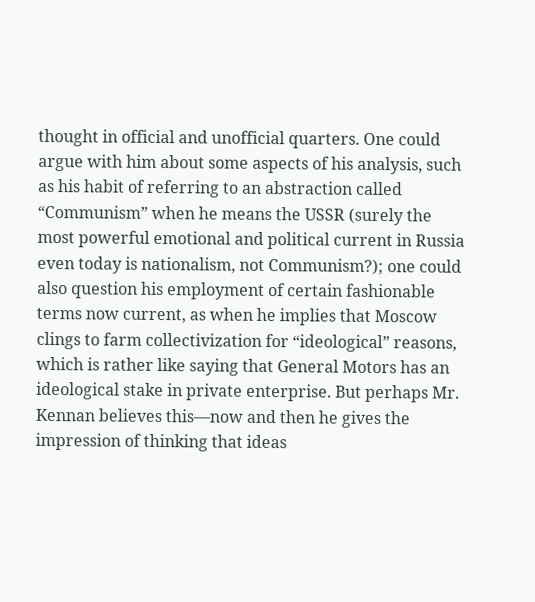thought in official and unofficial quarters. One could argue with him about some aspects of his analysis, such as his habit of referring to an abstraction called “Communism” when he means the USSR (surely the most powerful emotional and political current in Russia even today is nationalism, not Communism?); one could also question his employment of certain fashionable terms now current, as when he implies that Moscow clings to farm collectivization for “ideological” reasons, which is rather like saying that General Motors has an ideological stake in private enterprise. But perhaps Mr. Kennan believes this—now and then he gives the impression of thinking that ideas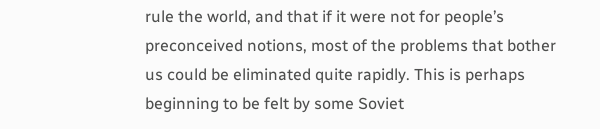rule the world, and that if it were not for people’s preconceived notions, most of the problems that bother us could be eliminated quite rapidly. This is perhaps beginning to be felt by some Soviet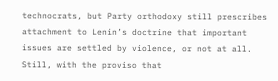technocrats, but Party orthodoxy still prescribes attachment to Lenin’s doctrine that important issues are settled by violence, or not at all. Still, with the proviso that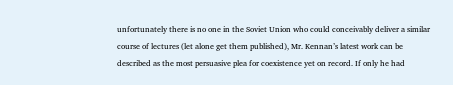unfortunately there is no one in the Soviet Union who could conceivably deliver a similar course of lectures (let alone get them published), Mr. Kennan’s latest work can be described as the most persuasive plea for coexistence yet on record. If only he had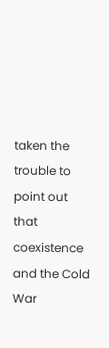taken the trouble to point out that coexistence and the Cold War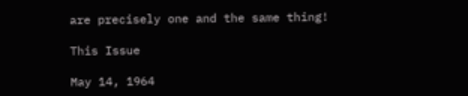are precisely one and the same thing!

This Issue

May 14, 1964